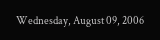Wednesday, August 09, 2006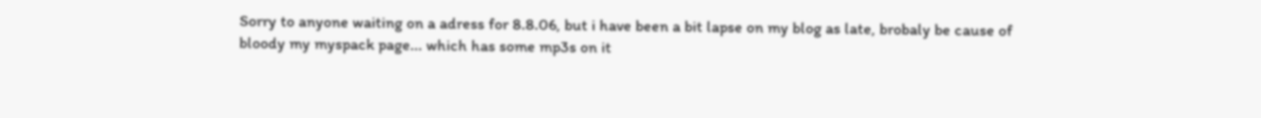Sorry to anyone waiting on a adress for 8.8.06, but i have been a bit lapse on my blog as late, brobaly be cause of bloody my myspack page... which has some mp3s on it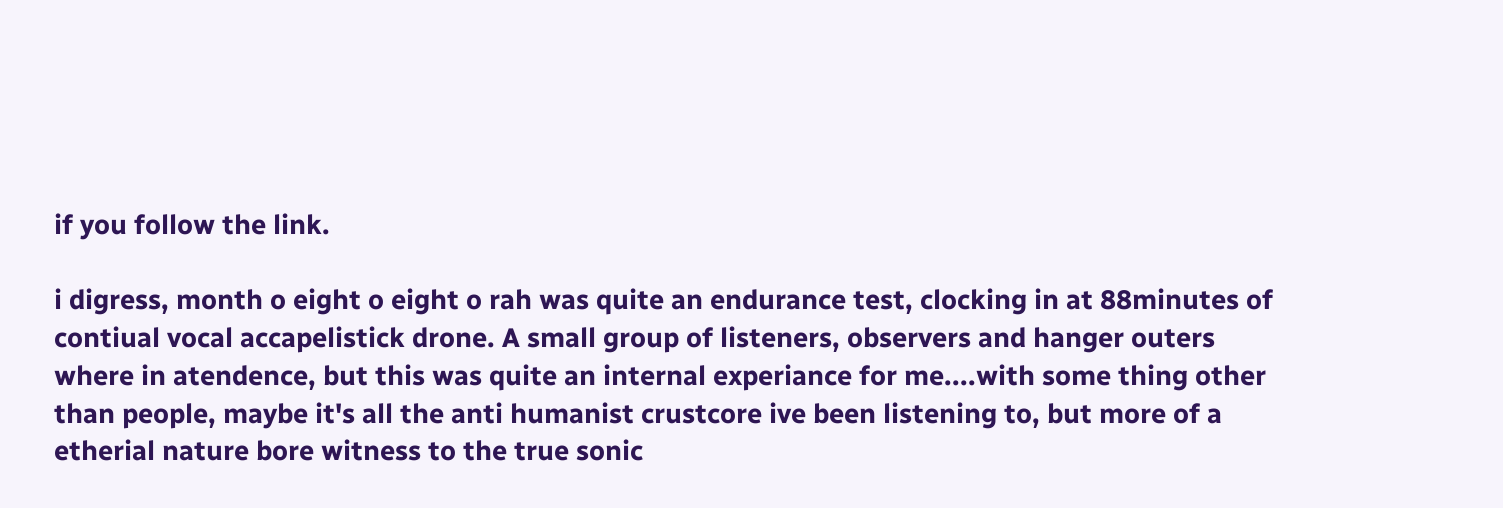if you follow the link.

i digress, month o eight o eight o rah was quite an endurance test, clocking in at 88minutes of contiual vocal accapelistick drone. A small group of listeners, observers and hanger outers where in atendence, but this was quite an internal experiance for me....with some thing other than people, maybe it's all the anti humanist crustcore ive been listening to, but more of a etherial nature bore witness to the true sonic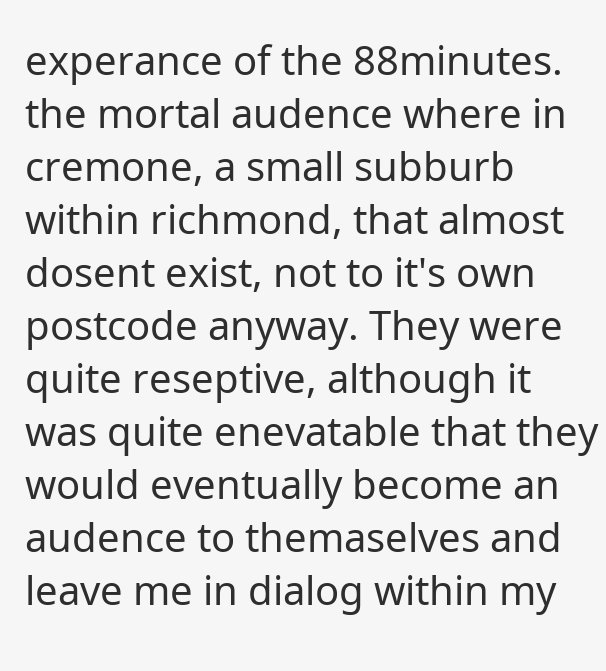experance of the 88minutes. the mortal audence where in cremone, a small subburb within richmond, that almost dosent exist, not to it's own postcode anyway. They were quite reseptive, although it was quite enevatable that they would eventually become an audence to themaselves and leave me in dialog within my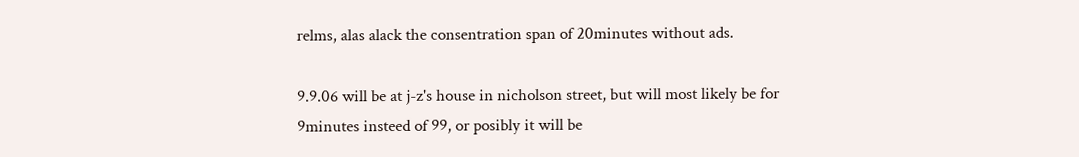relms, alas alack the consentration span of 20minutes without ads.

9.9.06 will be at j-z's house in nicholson street, but will most likely be for 9minutes insteed of 99, or posibly it will be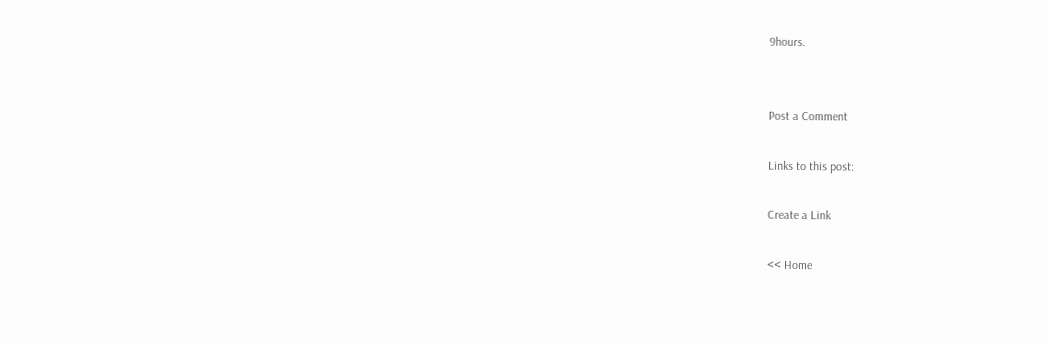9hours.


Post a Comment

Links to this post:

Create a Link

<< Home